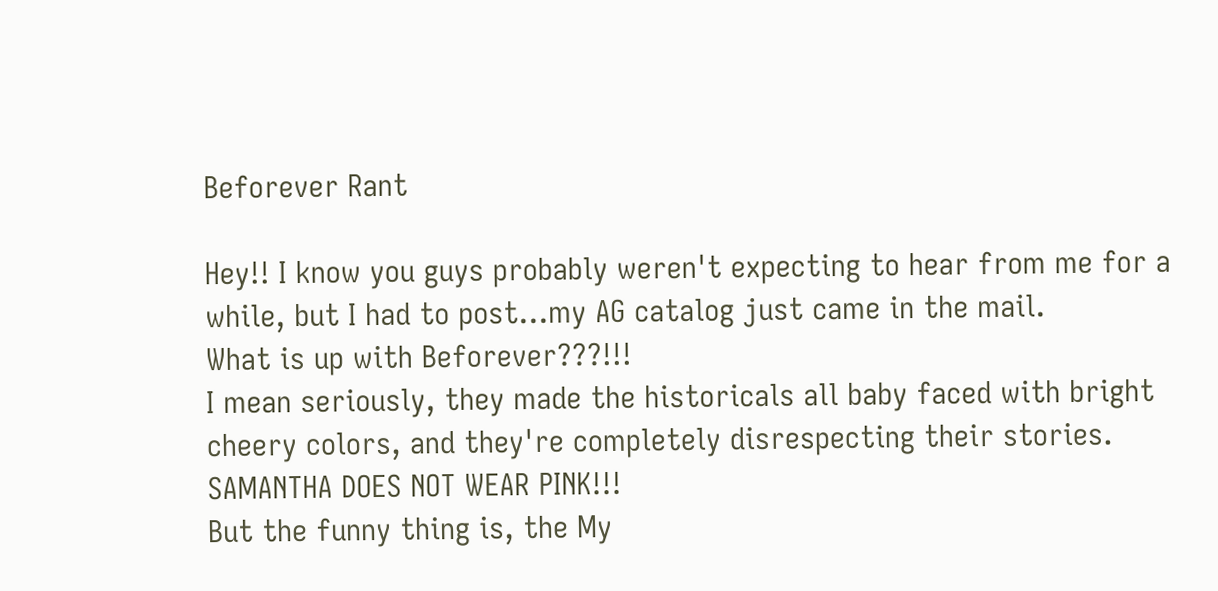Beforever Rant

Hey!! I know you guys probably weren't expecting to hear from me for a while, but I had to post...my AG catalog just came in the mail.
What is up with Beforever???!!!
I mean seriously, they made the historicals all baby faced with bright cheery colors, and they're completely disrespecting their stories. SAMANTHA DOES NOT WEAR PINK!!!
But the funny thing is, the My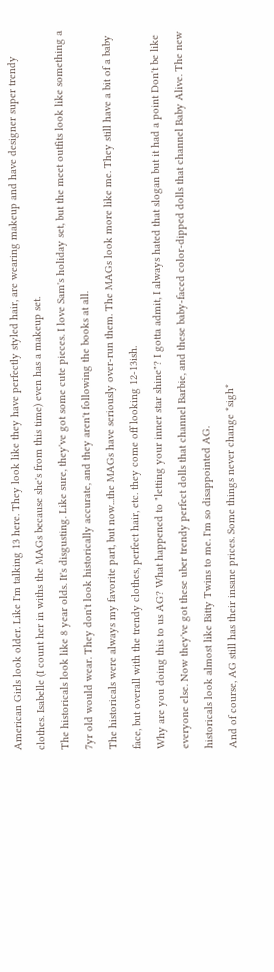American Girls look older. Like I'm talking 13 here. They look like they have perfectly styled hair, are wearing makeup and have designer super trendy clothes. Isabelle (I count her in withs the MAGs because she's from this time) even has a makeup set.
The historicals look like 8 year olds. It's disgusting. Like sure, they've got some cute pieces. I love Sam's holiday set, but the meet outfits look like something a 7yr old would wear. They don't look historically accurate, and they aren't following the books at all.
The historicals were always my favorite part, but now...the MAGs have seriously over-run them. The MAGs look more like me. They still have a bit of a baby face, but overall with the trendy clothes, perfect hair, etc. they come off looking 12-13ish.
Why are you doing this to us AG? What happened to "letting your inner star shine"? I gotta admit, I always hated that slogan but it had a point Don't be like everyone else. Now they've got these uber trendy perfect dolls that channel Barbie, and these baby-faced color-dipped dolls that channel Baby Alive. The new historicals look almost like Bitty Twins to me. I'm so disappointed AG.
And of course, AG still has their insane prices. Some things never change *sigh*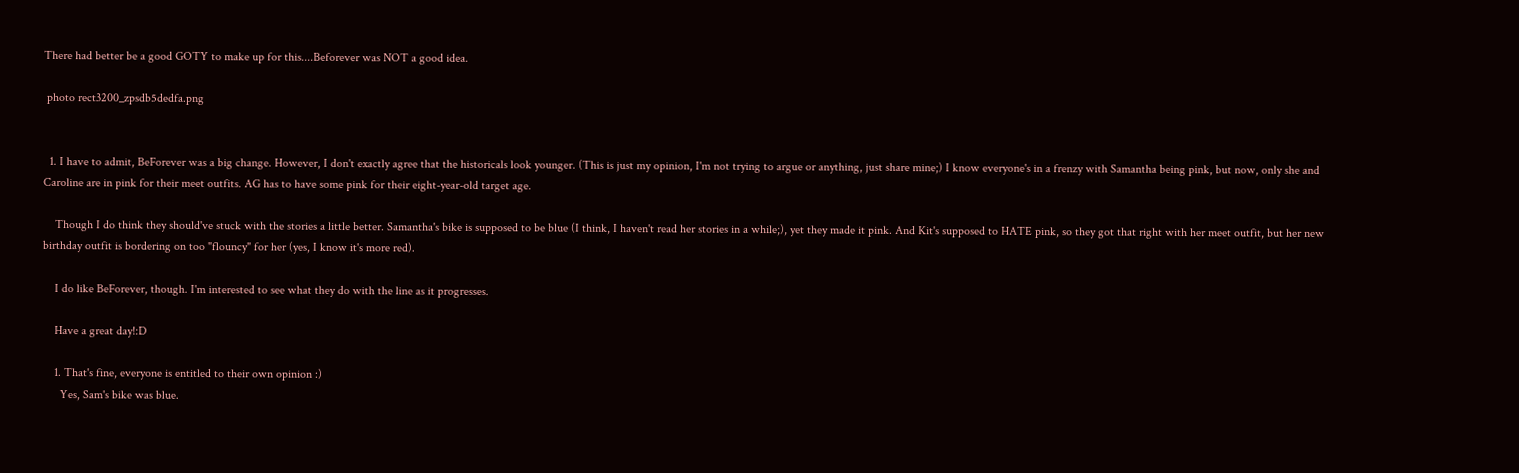There had better be a good GOTY to make up for this....Beforever was NOT a good idea.

 photo rect3200_zpsdb5dedfa.png


  1. I have to admit, BeForever was a big change. However, I don't exactly agree that the historicals look younger. (This is just my opinion, I'm not trying to argue or anything, just share mine;) I know everyone's in a frenzy with Samantha being pink, but now, only she and Caroline are in pink for their meet outfits. AG has to have some pink for their eight-year-old target age.

    Though I do think they should've stuck with the stories a little better. Samantha's bike is supposed to be blue (I think, I haven't read her stories in a while;), yet they made it pink. And Kit's supposed to HATE pink, so they got that right with her meet outfit, but her new birthday outfit is bordering on too "flouncy" for her (yes, I know it's more red).

    I do like BeForever, though. I'm interested to see what they do with the line as it progresses.

    Have a great day!:D

    1. That's fine, everyone is entitled to their own opinion :)
      Yes, Sam's bike was blue.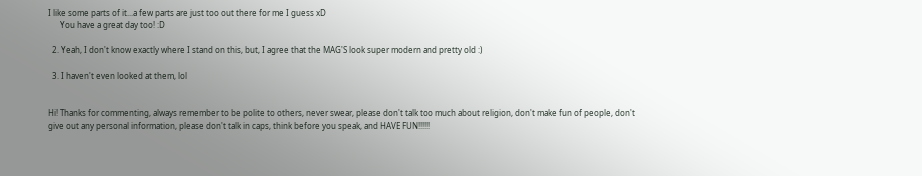I like some parts of it...a few parts are just too out there for me I guess xD
      You have a great day too! :D

  2. Yeah, I don't know exactly where I stand on this, but, I agree that the MAG'S look super modern and pretty old :)

  3. I haven't even looked at them, lol


Hi! Thanks for commenting, always remember to be polite to others, never swear, please don't talk too much about religion, don't make fun of people, don't give out any personal information, please don't talk in caps, think before you speak, and HAVE FUN!!!!!!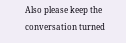Also please keep the conversation turned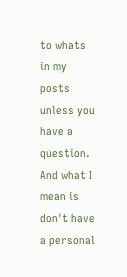to whats in my posts unless you have a question. And what I mean is don't have a personal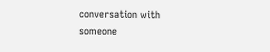conversation with someone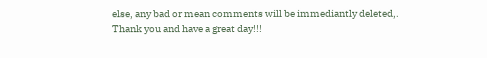else, any bad or mean comments will be immediantly deleted,. Thank you and have a great day!!!